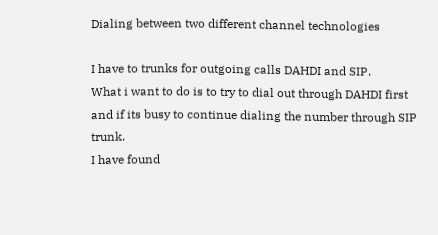Dialing between two different channel technologies

I have to trunks for outgoing calls DAHDI and SIP.
What i want to do is to try to dial out through DAHDI first and if its busy to continue dialing the number through SIP trunk.
I have found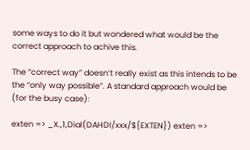some ways to do it but wondered what would be the correct approach to achive this.

The “correct way” doesn’t really exist as this intends to be the “only way possible”. A standard approach would be (for the busy case):

exten => _X.,1,Dial(DAHDI/xxx/${EXTEN}) exten =>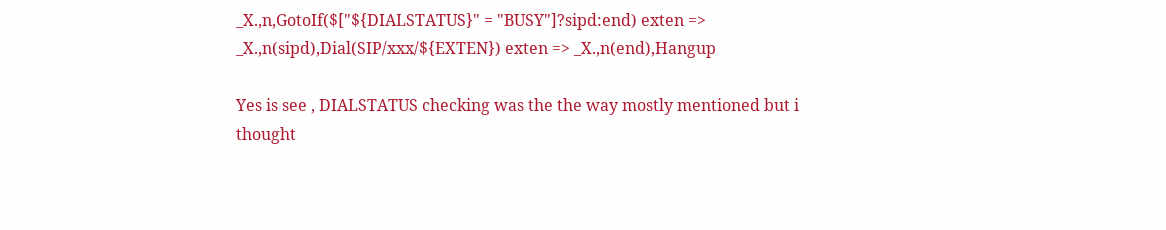_X.,n,GotoIf($["${DIALSTATUS}" = "BUSY"]?sipd:end) exten => _X.,n(sipd),Dial(SIP/xxx/${EXTEN}) exten => _X.,n(end),Hangup

Yes is see , DIALSTATUS checking was the the way mostly mentioned but i thought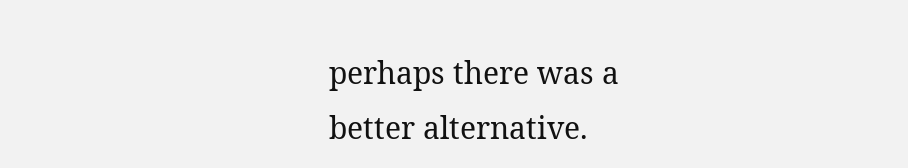perhaps there was a better alternative.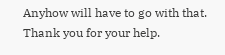Anyhow will have to go with that. Thank you for your help.